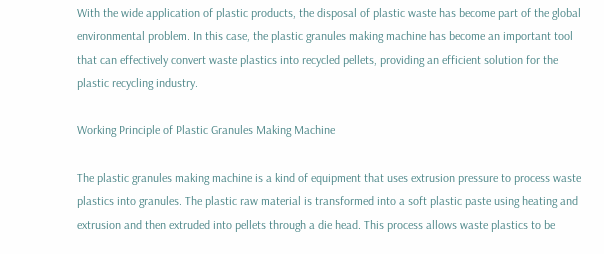With the wide application of plastic products, the disposal of plastic waste has become part of the global environmental problem. In this case, the plastic granules making machine has become an important tool that can effectively convert waste plastics into recycled pellets, providing an efficient solution for the plastic recycling industry.

Working Principle of Plastic Granules Making Machine

The plastic granules making machine is a kind of equipment that uses extrusion pressure to process waste plastics into granules. The plastic raw material is transformed into a soft plastic paste using heating and extrusion and then extruded into pellets through a die head. This process allows waste plastics to be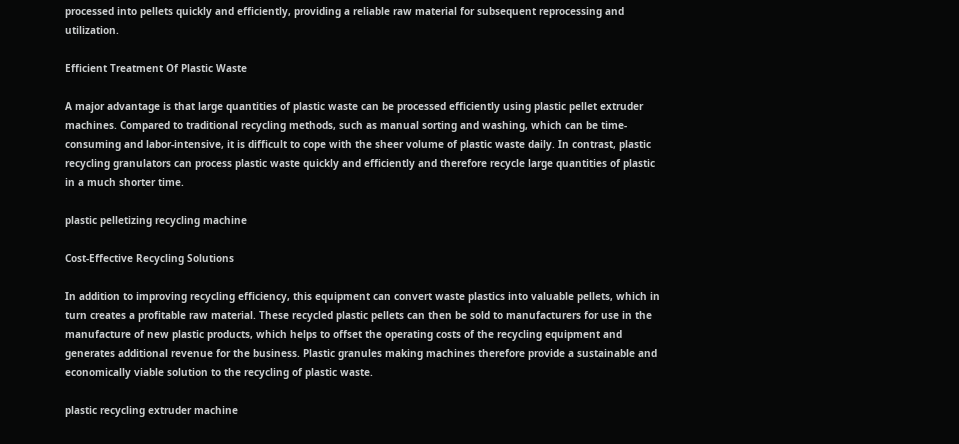processed into pellets quickly and efficiently, providing a reliable raw material for subsequent reprocessing and utilization.

Efficient Treatment Of Plastic Waste

A major advantage is that large quantities of plastic waste can be processed efficiently using plastic pellet extruder machines. Compared to traditional recycling methods, such as manual sorting and washing, which can be time-consuming and labor-intensive, it is difficult to cope with the sheer volume of plastic waste daily. In contrast, plastic recycling granulators can process plastic waste quickly and efficiently and therefore recycle large quantities of plastic in a much shorter time.

plastic pelletizing recycling machine

Cost-Effective Recycling Solutions

In addition to improving recycling efficiency, this equipment can convert waste plastics into valuable pellets, which in turn creates a profitable raw material. These recycled plastic pellets can then be sold to manufacturers for use in the manufacture of new plastic products, which helps to offset the operating costs of the recycling equipment and generates additional revenue for the business. Plastic granules making machines therefore provide a sustainable and economically viable solution to the recycling of plastic waste.

plastic recycling extruder machine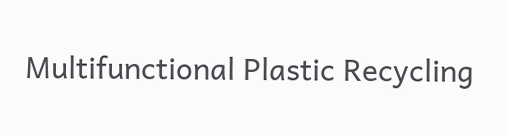Multifunctional Plastic Recycling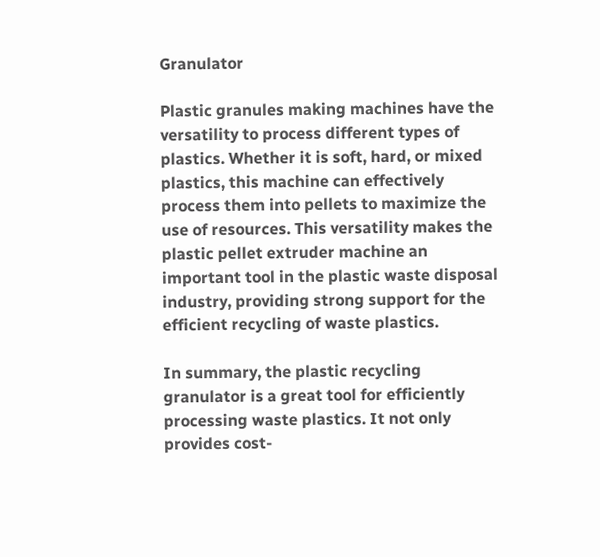Granulator

Plastic granules making machines have the versatility to process different types of plastics. Whether it is soft, hard, or mixed plastics, this machine can effectively process them into pellets to maximize the use of resources. This versatility makes the plastic pellet extruder machine an important tool in the plastic waste disposal industry, providing strong support for the efficient recycling of waste plastics.

In summary, the plastic recycling granulator is a great tool for efficiently processing waste plastics. It not only provides cost-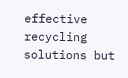effective recycling solutions but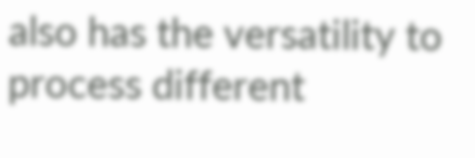also has the versatility to process different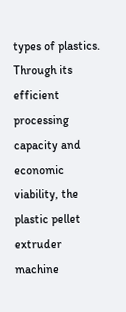types of plastics. Through its efficient processing capacity and economic viability, the plastic pellet extruder machine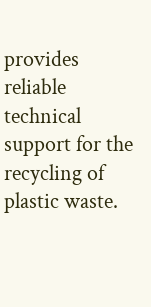provides reliable technical support for the recycling of plastic waste.